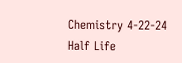Chemistry 4-22-24 Half Life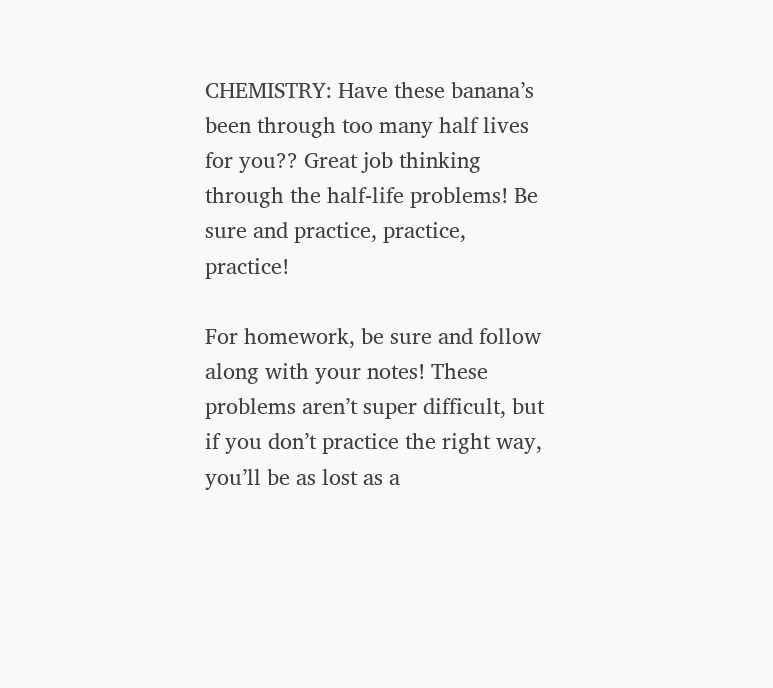CHEMISTRY: Have these banana’s been through too many half lives for you?? Great job thinking through the half-life problems! Be sure and practice, practice, practice!

For homework, be sure and follow along with your notes! These problems aren’t super difficult, but if you don’t practice the right way, you’ll be as lost as a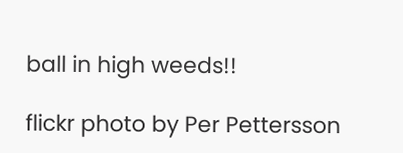ball in high weeds!!

flickr photo by Per Pettersson